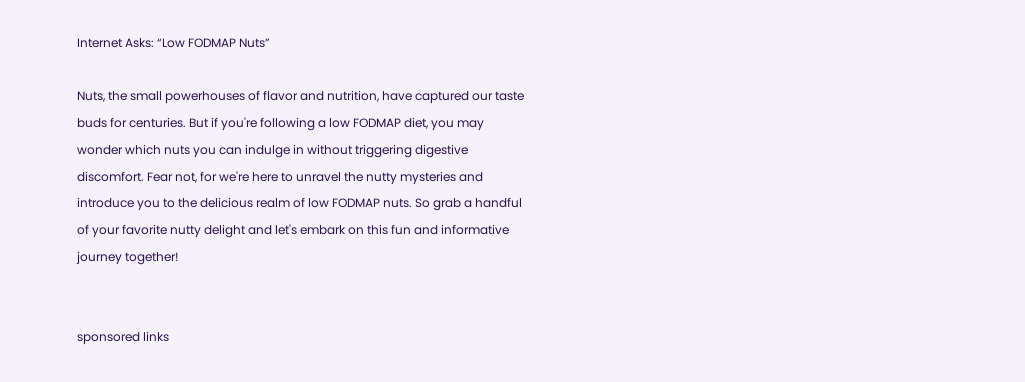Internet Asks: “Low FODMAP Nuts”

Nuts, the small powerhouses of flavor and nutrition, have captured our taste buds for centuries. But if you're following a low FODMAP diet, you may wonder which nuts you can indulge in without triggering digestive discomfort. Fear not, for we're here to unravel the nutty mysteries and introduce you to the delicious realm of low FODMAP nuts. So grab a handful of your favorite nutty delight and let's embark on this fun and informative journey together!


sponsored links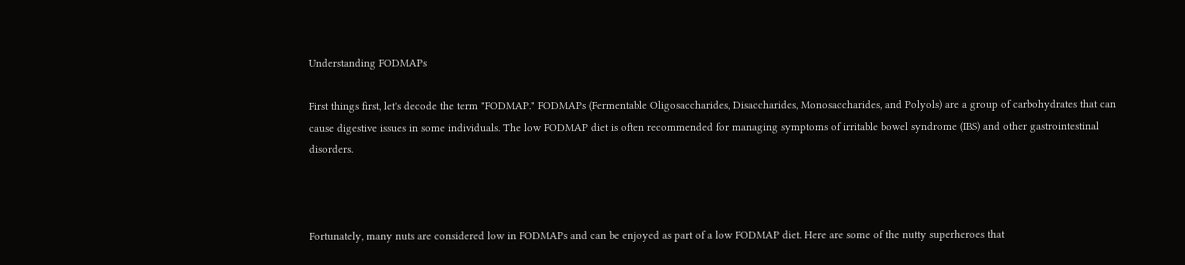Understanding FODMAPs

First things first, let's decode the term "FODMAP." FODMAPs (Fermentable Oligosaccharides, Disaccharides, Monosaccharides, and Polyols) are a group of carbohydrates that can cause digestive issues in some individuals. The low FODMAP diet is often recommended for managing symptoms of irritable bowel syndrome (IBS) and other gastrointestinal disorders.



Fortunately, many nuts are considered low in FODMAPs and can be enjoyed as part of a low FODMAP diet. Here are some of the nutty superheroes that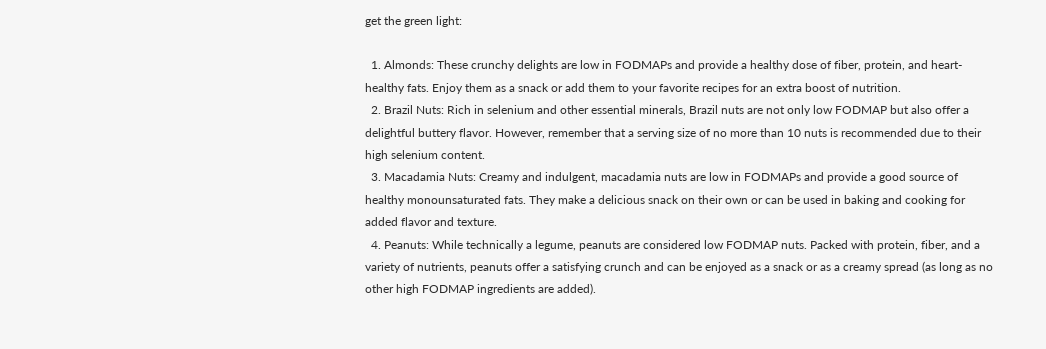get the green light:

  1. Almonds: These crunchy delights are low in FODMAPs and provide a healthy dose of fiber, protein, and heart-healthy fats. Enjoy them as a snack or add them to your favorite recipes for an extra boost of nutrition.
  2. Brazil Nuts: Rich in selenium and other essential minerals, Brazil nuts are not only low FODMAP but also offer a delightful buttery flavor. However, remember that a serving size of no more than 10 nuts is recommended due to their high selenium content.
  3. Macadamia Nuts: Creamy and indulgent, macadamia nuts are low in FODMAPs and provide a good source of healthy monounsaturated fats. They make a delicious snack on their own or can be used in baking and cooking for added flavor and texture.
  4. Peanuts: While technically a legume, peanuts are considered low FODMAP nuts. Packed with protein, fiber, and a variety of nutrients, peanuts offer a satisfying crunch and can be enjoyed as a snack or as a creamy spread (as long as no other high FODMAP ingredients are added).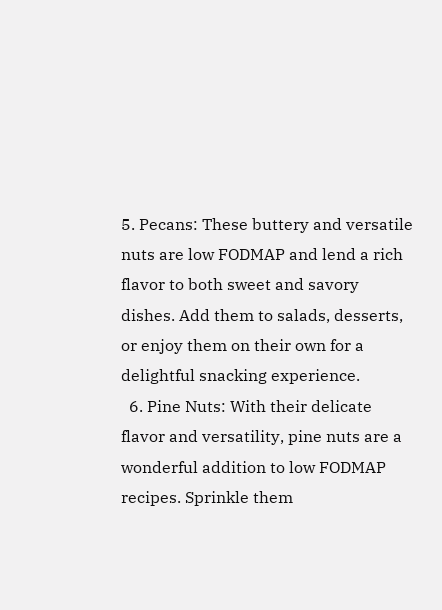5. Pecans: These buttery and versatile nuts are low FODMAP and lend a rich flavor to both sweet and savory dishes. Add them to salads, desserts, or enjoy them on their own for a delightful snacking experience.
  6. Pine Nuts: With their delicate flavor and versatility, pine nuts are a wonderful addition to low FODMAP recipes. Sprinkle them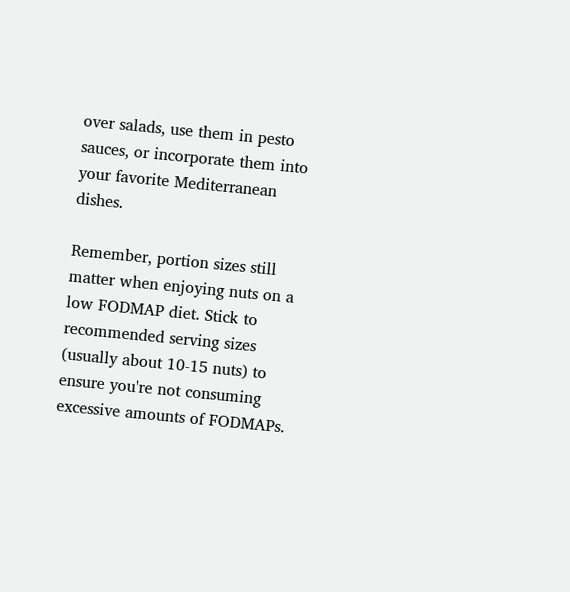over salads, use them in pesto sauces, or incorporate them into your favorite Mediterranean dishes.

Remember, portion sizes still matter when enjoying nuts on a low FODMAP diet. Stick to recommended serving sizes (usually about 10-15 nuts) to ensure you're not consuming excessive amounts of FODMAPs.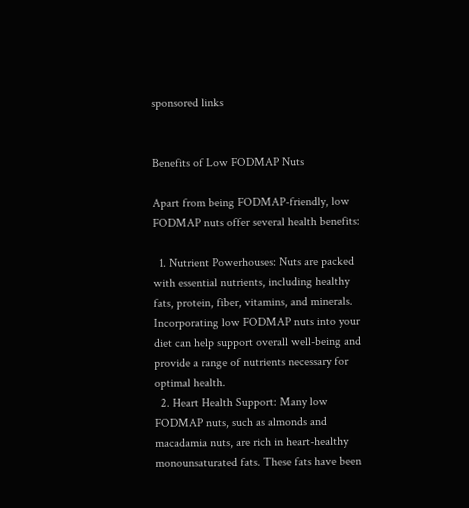sponsored links


Benefits of Low FODMAP Nuts

Apart from being FODMAP-friendly, low FODMAP nuts offer several health benefits:

  1. Nutrient Powerhouses: Nuts are packed with essential nutrients, including healthy fats, protein, fiber, vitamins, and minerals. Incorporating low FODMAP nuts into your diet can help support overall well-being and provide a range of nutrients necessary for optimal health.
  2. Heart Health Support: Many low FODMAP nuts, such as almonds and macadamia nuts, are rich in heart-healthy monounsaturated fats. These fats have been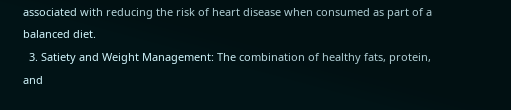associated with reducing the risk of heart disease when consumed as part of a balanced diet.
  3. Satiety and Weight Management: The combination of healthy fats, protein, and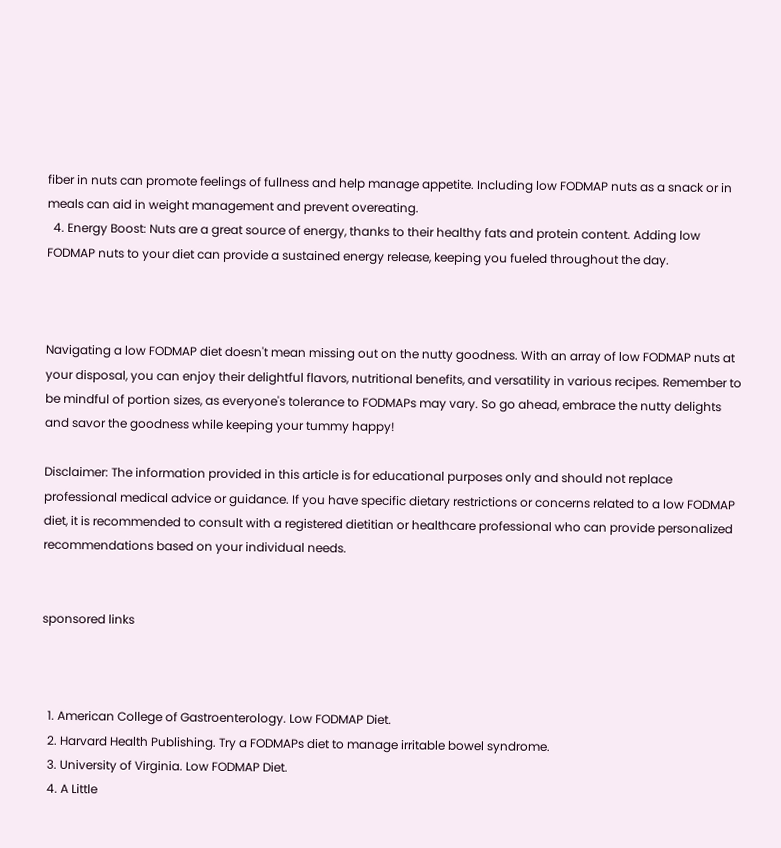fiber in nuts can promote feelings of fullness and help manage appetite. Including low FODMAP nuts as a snack or in meals can aid in weight management and prevent overeating.
  4. Energy Boost: Nuts are a great source of energy, thanks to their healthy fats and protein content. Adding low FODMAP nuts to your diet can provide a sustained energy release, keeping you fueled throughout the day.



Navigating a low FODMAP diet doesn't mean missing out on the nutty goodness. With an array of low FODMAP nuts at your disposal, you can enjoy their delightful flavors, nutritional benefits, and versatility in various recipes. Remember to be mindful of portion sizes, as everyone's tolerance to FODMAPs may vary. So go ahead, embrace the nutty delights and savor the goodness while keeping your tummy happy!

Disclaimer: The information provided in this article is for educational purposes only and should not replace professional medical advice or guidance. If you have specific dietary restrictions or concerns related to a low FODMAP diet, it is recommended to consult with a registered dietitian or healthcare professional who can provide personalized recommendations based on your individual needs.


sponsored links



  1. American College of Gastroenterology. Low FODMAP Diet.
  2. Harvard Health Publishing. Try a FODMAPs diet to manage irritable bowel syndrome.
  3. University of Virginia. Low FODMAP Diet.
  4. A Little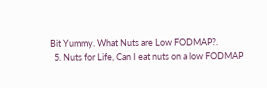Bit Yummy. What Nuts are Low FODMAP?.
  5. Nuts for Life, Can I eat nuts on a low FODMAP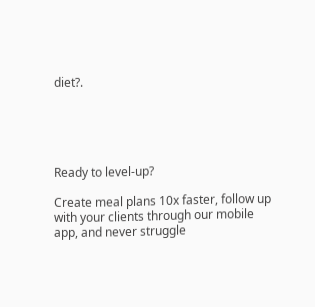diet?.





Ready to level-up?

Create meal plans 10x faster, follow up with your clients through our mobile app, and never struggle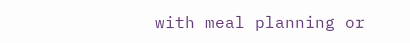with meal planning or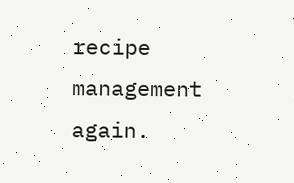recipe management again.